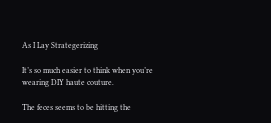As I Lay Strategerizing

It’s so much easier to think when you’re wearing DIY haute couture.

The feces seems to be hitting the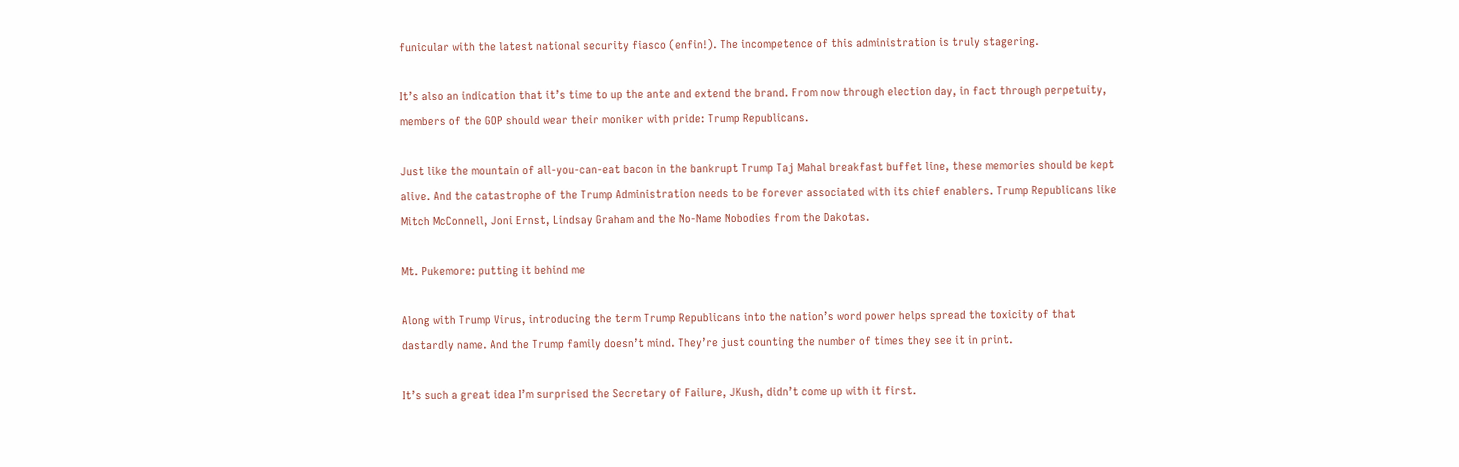funicular with the latest national security fiasco (enfin!). The incompetence of this administration is truly stagering.

It’s also an indication that it’s time to up the ante and extend the brand. From now through election day, in fact through perpetuity, members of the GOP should wear their moniker with pride: Trump Republicans.

Just like the mountain of all-you-can-eat bacon in the bankrupt Trump Taj Mahal breakfast buffet line, these memories should be kept alive. And the catastrophe of the Trump Administration needs to be forever associated with its chief enablers. Trump Republicans like Mitch McConnell, Joni Ernst, Lindsay Graham and the No-Name Nobodies from the Dakotas.

Mt. Pukemore: putting it behind me

Along with Trump Virus, introducing the term Trump Republicans into the nation’s word power helps spread the toxicity of that dastardly name. And the Trump family doesn’t mind. They’re just counting the number of times they see it in print.

It’s such a great idea I’m surprised the Secretary of Failure, JKush, didn’t come up with it first.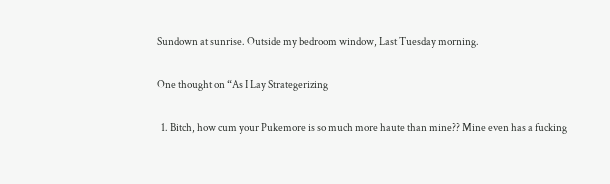Sundown at sunrise. Outside my bedroom window, Last Tuesday morning.

One thought on “As I Lay Strategerizing

  1. Bitch, how cum your Pukemore is so much more haute than mine?? Mine even has a fucking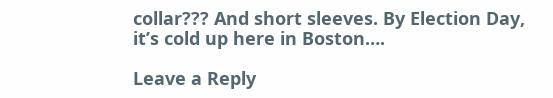collar??? And short sleeves. By Election Day, it’s cold up here in Boston….

Leave a Reply